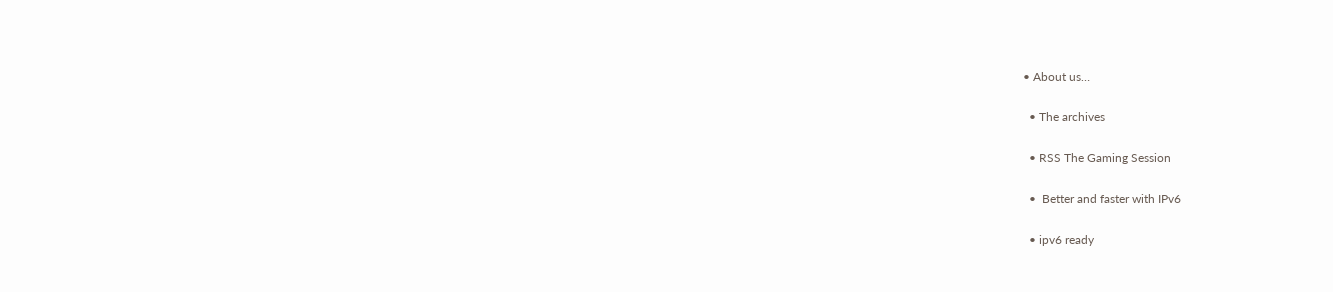• About us…

  • The archives

  • RSS The Gaming Session

  •  Better and faster with IPv6

  • ipv6 ready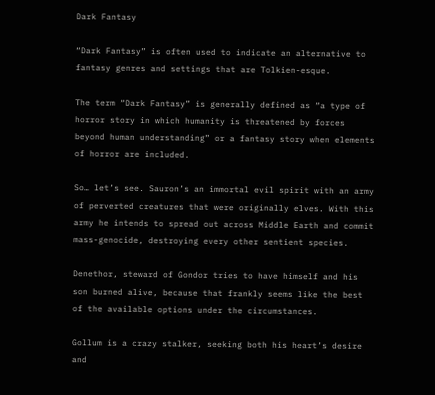Dark Fantasy

“Dark Fantasy” is often used to indicate an alternative to fantasy genres and settings that are Tolkien-esque.

The term “Dark Fantasy” is generally defined as “a type of horror story in which humanity is threatened by forces beyond human understanding” or a fantasy story when elements of horror are included.

So… let’s see. Sauron’s an immortal evil spirit with an army of perverted creatures that were originally elves. With this army he intends to spread out across Middle Earth and commit mass-genocide, destroying every other sentient species.

Denethor, steward of Gondor tries to have himself and his son burned alive, because that frankly seems like the best of the available options under the circumstances.

Gollum is a crazy stalker, seeking both his heart’s desire and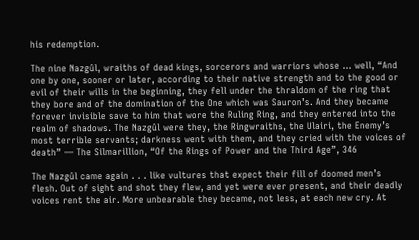his redemption.

The nine Nazgûl, wraiths of dead kings, sorcerors and warriors whose … well, “And one by one, sooner or later, according to their native strength and to the good or evil of their wills in the beginning, they fell under the thraldom of the ring that they bore and of the domination of the One which was Sauron’s. And they became forever invisible save to him that wore the Ruling Ring, and they entered into the realm of shadows. The Nazgûl were they, the Ringwraiths, the Ulairi, the Enemy’s most terrible servants; darkness went with them, and they cried with the voices of death” — The Silmarillion, “Of the Rings of Power and the Third Age”, 346

The Nazgûl came again . . . like vultures that expect their fill of doomed men’s flesh. Out of sight and shot they flew, and yet were ever present, and their deadly voices rent the air. More unbearable they became, not less, at each new cry. At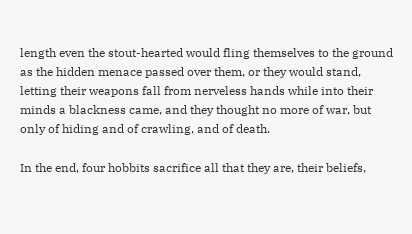length even the stout-hearted would fling themselves to the ground as the hidden menace passed over them, or they would stand, letting their weapons fall from nerveless hands while into their minds a blackness came, and they thought no more of war, but only of hiding and of crawling, and of death.

In the end, four hobbits sacrifice all that they are, their beliefs,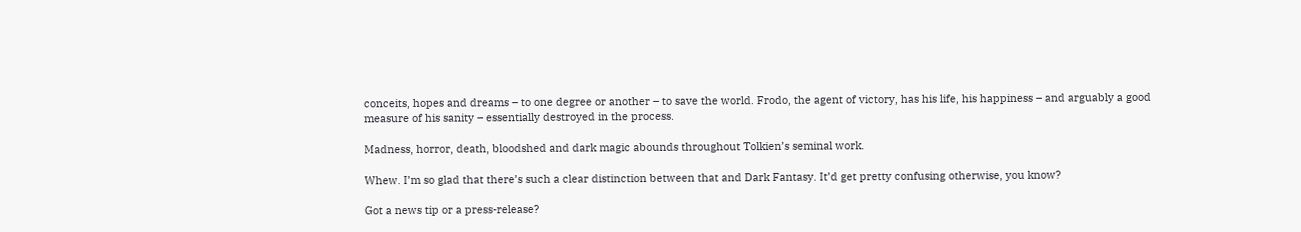conceits, hopes and dreams – to one degree or another – to save the world. Frodo, the agent of victory, has his life, his happiness – and arguably a good measure of his sanity – essentially destroyed in the process.

Madness, horror, death, bloodshed and dark magic abounds throughout Tolkien’s seminal work.

Whew. I’m so glad that there’s such a clear distinction between that and Dark Fantasy. It’d get pretty confusing otherwise, you know?

Got a news tip or a press-release?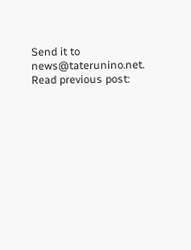Send it to news@taterunino.net.
Read previous post: